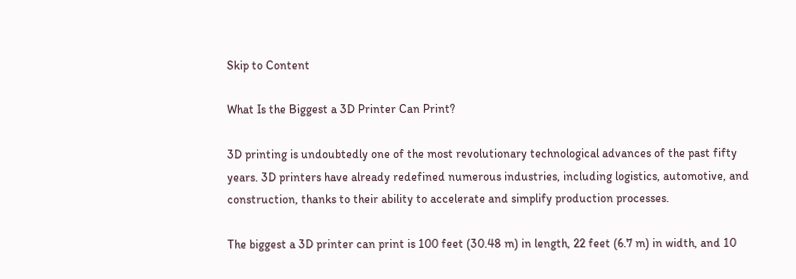Skip to Content

What Is the Biggest a 3D Printer Can Print?

3D printing is undoubtedly one of the most revolutionary technological advances of the past fifty years. 3D printers have already redefined numerous industries, including logistics, automotive, and construction, thanks to their ability to accelerate and simplify production processes.

The biggest a 3D printer can print is 100 feet (30.48 m) in length, 22 feet (6.7 m) in width, and 10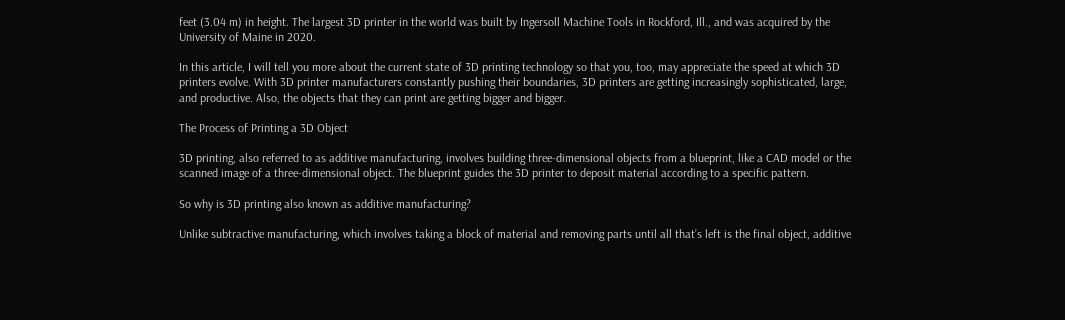feet (3.04 m) in height. The largest 3D printer in the world was built by Ingersoll Machine Tools in Rockford, Ill., and was acquired by the University of Maine in 2020.

In this article, I will tell you more about the current state of 3D printing technology so that you, too, may appreciate the speed at which 3D printers evolve. With 3D printer manufacturers constantly pushing their boundaries, 3D printers are getting increasingly sophisticated, large, and productive. Also, the objects that they can print are getting bigger and bigger.

The Process of Printing a 3D Object

3D printing, also referred to as additive manufacturing, involves building three-dimensional objects from a blueprint, like a CAD model or the scanned image of a three-dimensional object. The blueprint guides the 3D printer to deposit material according to a specific pattern.

So why is 3D printing also known as additive manufacturing?

Unlike subtractive manufacturing, which involves taking a block of material and removing parts until all that’s left is the final object, additive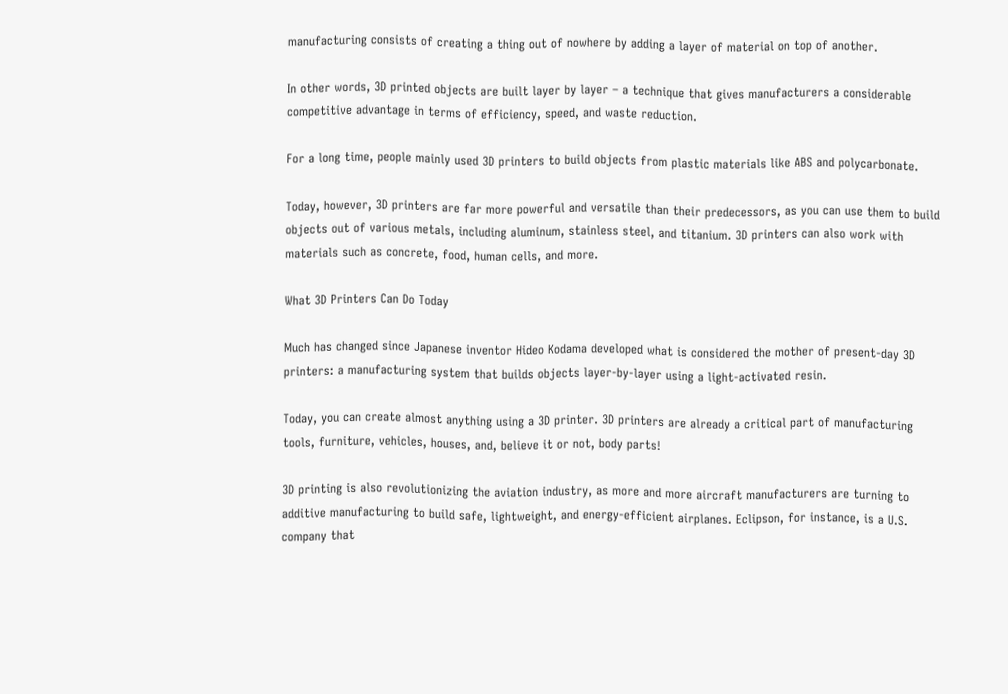manufacturing consists of creating a thing out of nowhere by adding a layer of material on top of another.

In other words, 3D printed objects are built layer by layer – a technique that gives manufacturers a considerable competitive advantage in terms of efficiency, speed, and waste reduction.

For a long time, people mainly used 3D printers to build objects from plastic materials like ABS and polycarbonate.

Today, however, 3D printers are far more powerful and versatile than their predecessors, as you can use them to build objects out of various metals, including aluminum, stainless steel, and titanium. 3D printers can also work with materials such as concrete, food, human cells, and more.

What 3D Printers Can Do Today

Much has changed since Japanese inventor Hideo Kodama developed what is considered the mother of present-day 3D printers: a manufacturing system that builds objects layer-by-layer using a light-activated resin.

Today, you can create almost anything using a 3D printer. 3D printers are already a critical part of manufacturing tools, furniture, vehicles, houses, and, believe it or not, body parts!

3D printing is also revolutionizing the aviation industry, as more and more aircraft manufacturers are turning to additive manufacturing to build safe, lightweight, and energy-efficient airplanes. Eclipson, for instance, is a U.S. company that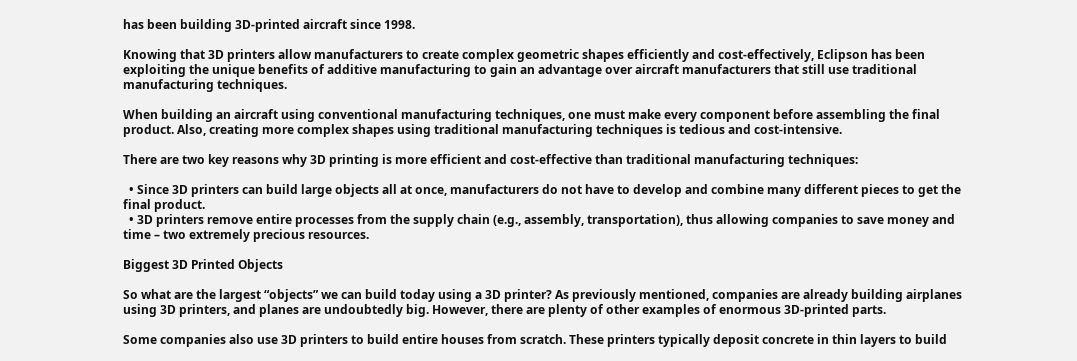has been building 3D-printed aircraft since 1998.

Knowing that 3D printers allow manufacturers to create complex geometric shapes efficiently and cost-effectively, Eclipson has been exploiting the unique benefits of additive manufacturing to gain an advantage over aircraft manufacturers that still use traditional manufacturing techniques.

When building an aircraft using conventional manufacturing techniques, one must make every component before assembling the final product. Also, creating more complex shapes using traditional manufacturing techniques is tedious and cost-intensive.

There are two key reasons why 3D printing is more efficient and cost-effective than traditional manufacturing techniques:

  • Since 3D printers can build large objects all at once, manufacturers do not have to develop and combine many different pieces to get the final product.
  • 3D printers remove entire processes from the supply chain (e.g., assembly, transportation), thus allowing companies to save money and time – two extremely precious resources.

Biggest 3D Printed Objects

So what are the largest “objects” we can build today using a 3D printer? As previously mentioned, companies are already building airplanes using 3D printers, and planes are undoubtedly big. However, there are plenty of other examples of enormous 3D-printed parts.

Some companies also use 3D printers to build entire houses from scratch. These printers typically deposit concrete in thin layers to build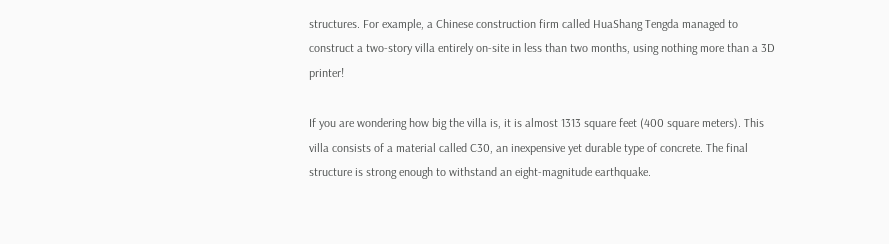structures. For example, a Chinese construction firm called HuaShang Tengda managed to construct a two-story villa entirely on-site in less than two months, using nothing more than a 3D printer!

If you are wondering how big the villa is, it is almost 1313 square feet (400 square meters). This villa consists of a material called C30, an inexpensive yet durable type of concrete. The final structure is strong enough to withstand an eight-magnitude earthquake.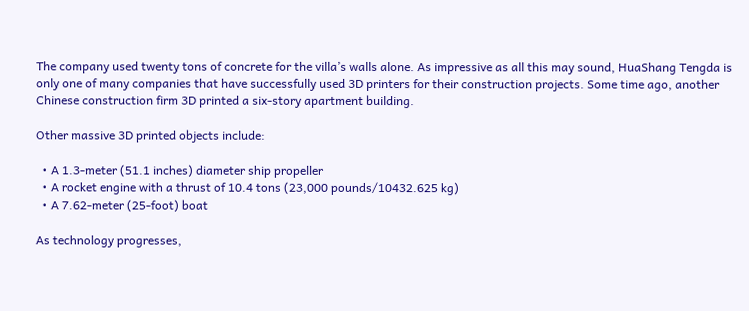The company used twenty tons of concrete for the villa’s walls alone. As impressive as all this may sound, HuaShang Tengda is only one of many companies that have successfully used 3D printers for their construction projects. Some time ago, another Chinese construction firm 3D printed a six-story apartment building.

Other massive 3D printed objects include:

  • A 1.3-meter (51.1 inches) diameter ship propeller
  • A rocket engine with a thrust of 10.4 tons (23,000 pounds/10432.625 kg)
  • A 7.62-meter (25-foot) boat

As technology progresses,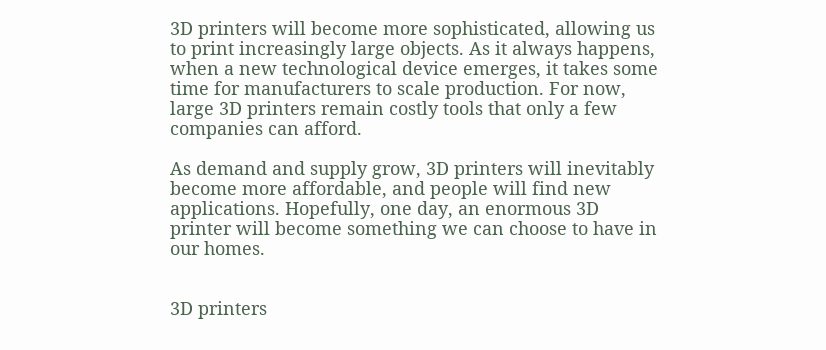3D printers will become more sophisticated, allowing us to print increasingly large objects. As it always happens, when a new technological device emerges, it takes some time for manufacturers to scale production. For now, large 3D printers remain costly tools that only a few companies can afford.

As demand and supply grow, 3D printers will inevitably become more affordable, and people will find new applications. Hopefully, one day, an enormous 3D printer will become something we can choose to have in our homes.


3D printers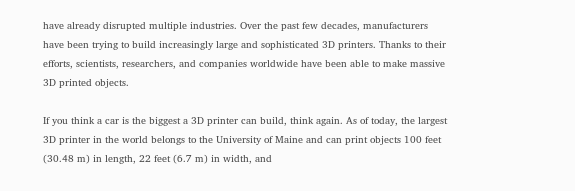have already disrupted multiple industries. Over the past few decades, manufacturers have been trying to build increasingly large and sophisticated 3D printers. Thanks to their efforts, scientists, researchers, and companies worldwide have been able to make massive 3D printed objects.

If you think a car is the biggest a 3D printer can build, think again. As of today, the largest 3D printer in the world belongs to the University of Maine and can print objects 100 feet (30.48 m) in length, 22 feet (6.7 m) in width, and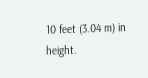10 feet (3.04 m) in height.